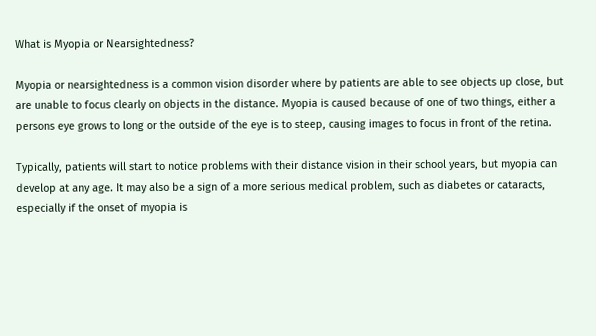What is Myopia or Nearsightedness?

Myopia or nearsightedness is a common vision disorder where by patients are able to see objects up close, but are unable to focus clearly on objects in the distance. Myopia is caused because of one of two things, either a persons eye grows to long or the outside of the eye is to steep, causing images to focus in front of the retina.

Typically, patients will start to notice problems with their distance vision in their school years, but myopia can develop at any age. It may also be a sign of a more serious medical problem, such as diabetes or cataracts, especially if the onset of myopia is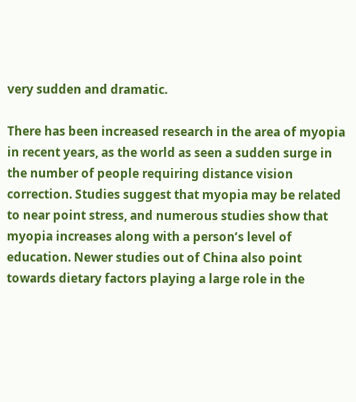very sudden and dramatic.

There has been increased research in the area of myopia in recent years, as the world as seen a sudden surge in the number of people requiring distance vision correction. Studies suggest that myopia may be related to near point stress, and numerous studies show that myopia increases along with a person’s level of education. Newer studies out of China also point towards dietary factors playing a large role in the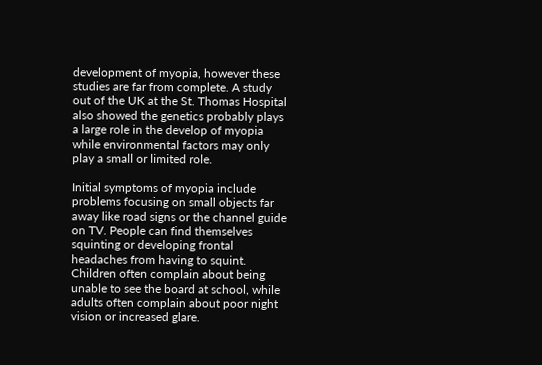development of myopia, however these studies are far from complete. A study out of the UK at the St. Thomas Hospital also showed the genetics probably plays a large role in the develop of myopia while environmental factors may only play a small or limited role.

Initial symptoms of myopia include problems focusing on small objects far away like road signs or the channel guide on TV. People can find themselves squinting or developing frontal headaches from having to squint. Children often complain about being unable to see the board at school, while adults often complain about poor night vision or increased glare.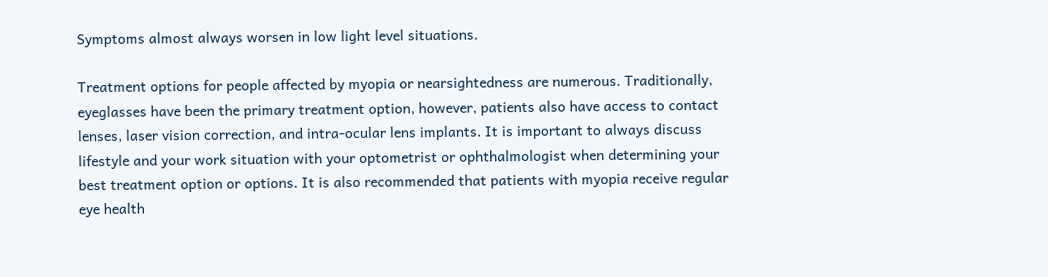Symptoms almost always worsen in low light level situations.

Treatment options for people affected by myopia or nearsightedness are numerous. Traditionally, eyeglasses have been the primary treatment option, however, patients also have access to contact lenses, laser vision correction, and intra-ocular lens implants. It is important to always discuss lifestyle and your work situation with your optometrist or ophthalmologist when determining your best treatment option or options. It is also recommended that patients with myopia receive regular eye health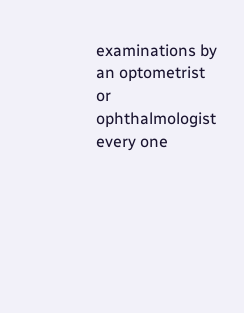examinations by an optometrist or ophthalmologist every one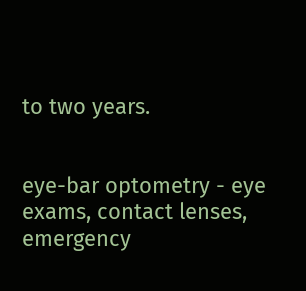to two years.


eye-bar optometry - eye exams, contact lenses, emergency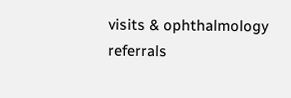visits & ophthalmology referrals